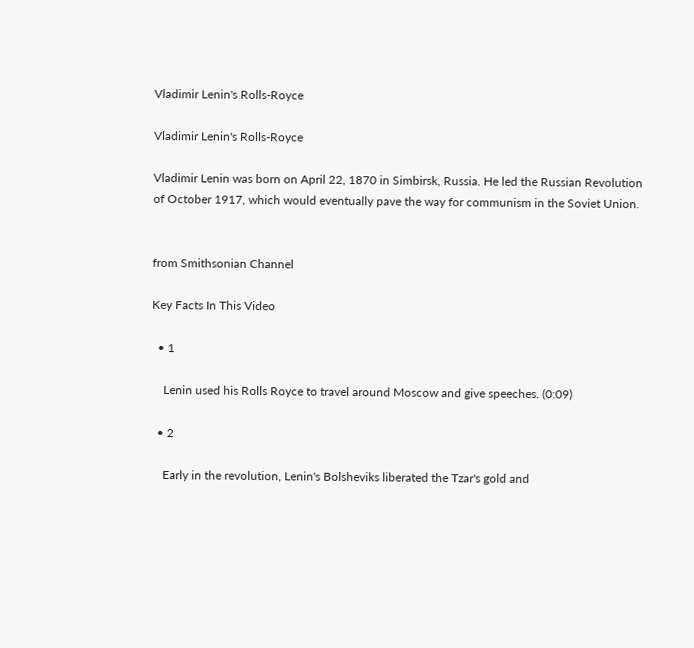Vladimir Lenin's Rolls-Royce

Vladimir Lenin's Rolls-Royce

Vladimir Lenin was born on April 22, 1870 in Simbirsk, Russia. He led the Russian Revolution of October 1917, which would eventually pave the way for communism in the Soviet Union.


from Smithsonian Channel

Key Facts In This Video

  • 1

    Lenin used his Rolls Royce to travel around Moscow and give speeches. (0:09)

  • 2

    Early in the revolution, Lenin's Bolsheviks liberated the Tzar's gold and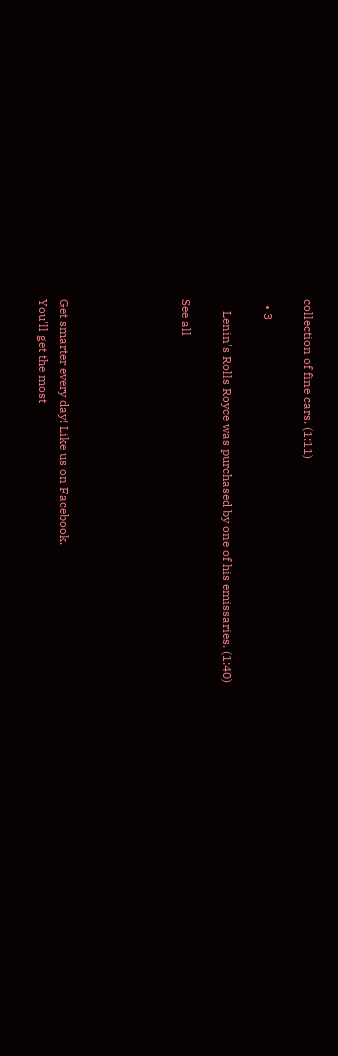collection of fine cars. (1:11)

  • 3

    Lenin's Rolls Royce was purchased by one of his emissaries. (1:40)

See all





Get smarter every day! Like us on Facebook.
You'll get the most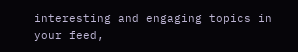interesting and engaging topics in your feed,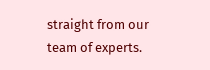straight from our team of experts.